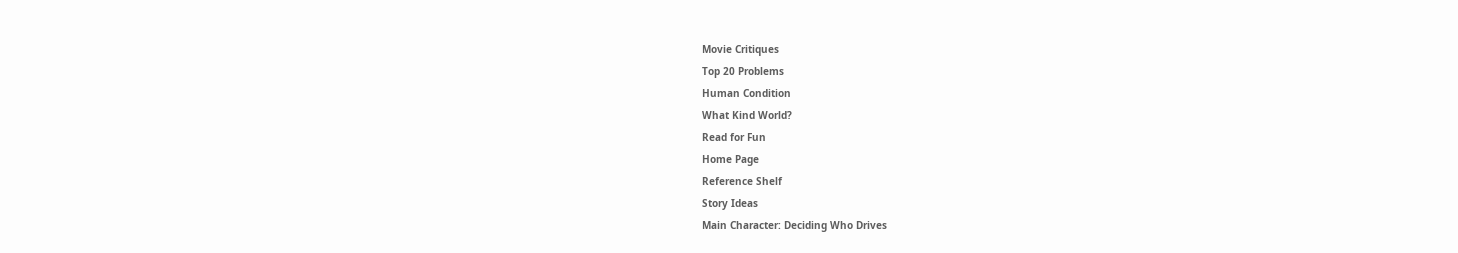Movie Critiques
Top 20 Problems
Human Condition
What Kind World?
Read for Fun
Home Page
Reference Shelf
Story Ideas
Main Character: Deciding Who Drives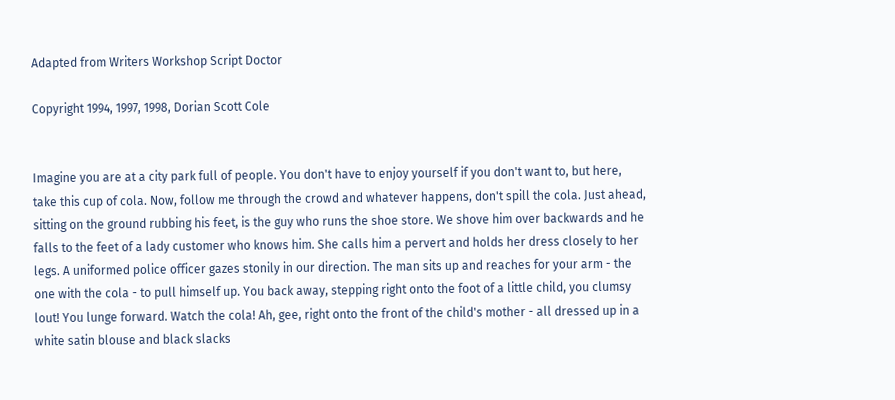Adapted from Writers Workshop Script Doctor

Copyright 1994, 1997, 1998, Dorian Scott Cole


Imagine you are at a city park full of people. You don't have to enjoy yourself if you don't want to, but here, take this cup of cola. Now, follow me through the crowd and whatever happens, don't spill the cola. Just ahead, sitting on the ground rubbing his feet, is the guy who runs the shoe store. We shove him over backwards and he falls to the feet of a lady customer who knows him. She calls him a pervert and holds her dress closely to her legs. A uniformed police officer gazes stonily in our direction. The man sits up and reaches for your arm - the one with the cola - to pull himself up. You back away, stepping right onto the foot of a little child, you clumsy lout! You lunge forward. Watch the cola! Ah, gee, right onto the front of the child's mother - all dressed up in a white satin blouse and black slacks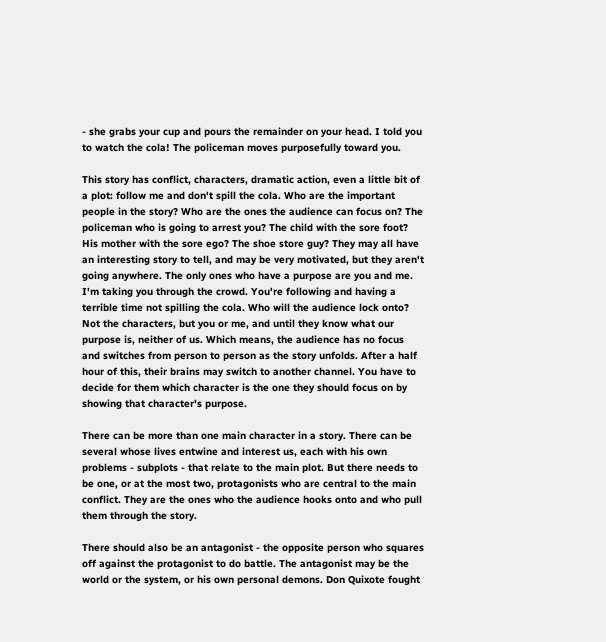- she grabs your cup and pours the remainder on your head. I told you to watch the cola! The policeman moves purposefully toward you.

This story has conflict, characters, dramatic action, even a little bit of a plot: follow me and don't spill the cola. Who are the important people in the story? Who are the ones the audience can focus on? The policeman who is going to arrest you? The child with the sore foot? His mother with the sore ego? The shoe store guy? They may all have an interesting story to tell, and may be very motivated, but they aren't going anywhere. The only ones who have a purpose are you and me. I'm taking you through the crowd. You're following and having a terrible time not spilling the cola. Who will the audience lock onto? Not the characters, but you or me, and until they know what our purpose is, neither of us. Which means, the audience has no focus and switches from person to person as the story unfolds. After a half hour of this, their brains may switch to another channel. You have to decide for them which character is the one they should focus on by showing that character's purpose.

There can be more than one main character in a story. There can be several whose lives entwine and interest us, each with his own problems - subplots - that relate to the main plot. But there needs to be one, or at the most two, protagonists who are central to the main conflict. They are the ones who the audience hooks onto and who pull them through the story.

There should also be an antagonist - the opposite person who squares off against the protagonist to do battle. The antagonist may be the world or the system, or his own personal demons. Don Quixote fought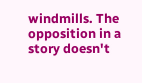windmills. The opposition in a story doesn't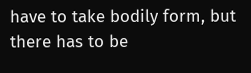have to take bodily form, but there has to be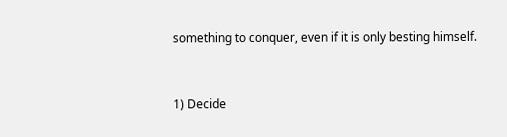something to conquer, even if it is only besting himself.


1) Decide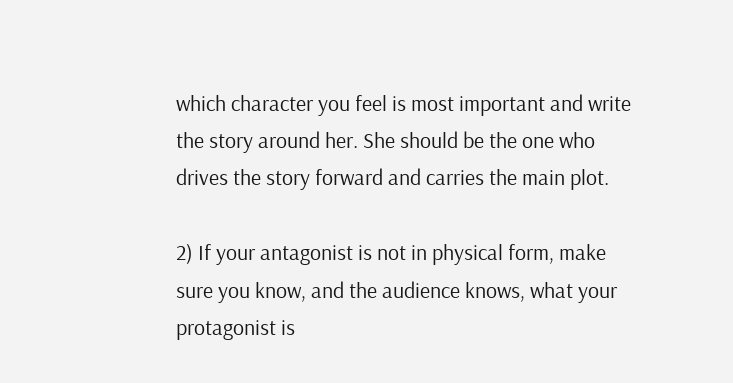which character you feel is most important and write the story around her. She should be the one who drives the story forward and carries the main plot.

2) If your antagonist is not in physical form, make sure you know, and the audience knows, what your protagonist is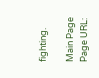fighting.

Main Page
Page URL: